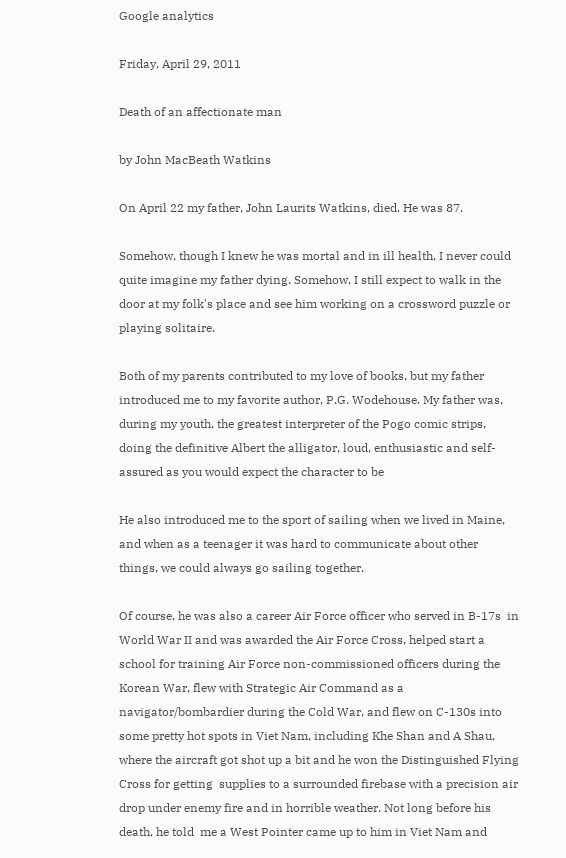Google analytics

Friday, April 29, 2011

Death of an affectionate man

by John MacBeath Watkins

On April 22 my father, John Laurits Watkins, died. He was 87.

Somehow, though I knew he was mortal and in ill health, I never could quite imagine my father dying. Somehow, I still expect to walk in the  door at my folk's place and see him working on a crossword puzzle or playing solitaire.

Both of my parents contributed to my love of books, but my father  introduced me to my favorite author, P.G. Wodehouse. My father was, during my youth, the greatest interpreter of the Pogo comic strips,  doing the definitive Albert the alligator, loud, enthusiastic and self-assured as you would expect the character to be

He also introduced me to the sport of sailing when we lived in Maine,  and when as a teenager it was hard to communicate about other things, we could always go sailing together.

Of course, he was also a career Air Force officer who served in B-17s  in World War II and was awarded the Air Force Cross, helped start a school for training Air Force non-commissioned officers during the  Korean War, flew with Strategic Air Command as a navigator/bombardier during the Cold War, and flew on C-130s into some pretty hot spots in Viet Nam, including Khe Shan and A Shau, where the aircraft got shot up a bit and he won the Distinguished Flying Cross for getting  supplies to a surrounded firebase with a precision air drop under enemy fire and in horrible weather. Not long before his death, he told  me a West Pointer came up to him in Viet Nam and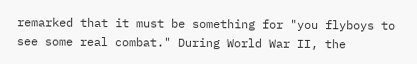remarked that it must be something for "you flyboys to see some real combat." During World War II, the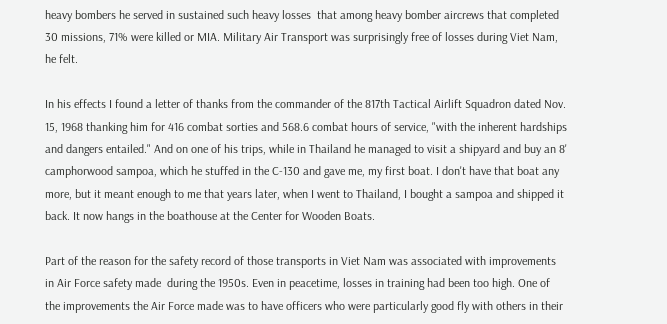heavy bombers he served in sustained such heavy losses  that among heavy bomber aircrews that completed 30 missions, 71% were killed or MIA. Military Air Transport was surprisingly free of losses during Viet Nam, he felt.

In his effects I found a letter of thanks from the commander of the 817th Tactical Airlift Squadron dated Nov. 15, 1968 thanking him for 416 combat sorties and 568.6 combat hours of service, "with the inherent hardships and dangers entailed." And on one of his trips, while in Thailand he managed to visit a shipyard and buy an 8' camphorwood sampoa, which he stuffed in the C-130 and gave me, my first boat. I don't have that boat any more, but it meant enough to me that years later, when I went to Thailand, I bought a sampoa and shipped it back. It now hangs in the boathouse at the Center for Wooden Boats.

Part of the reason for the safety record of those transports in Viet Nam was associated with improvements in Air Force safety made  during the 1950s. Even in peacetime, losses in training had been too high. One of the improvements the Air Force made was to have officers who were particularly good fly with others in their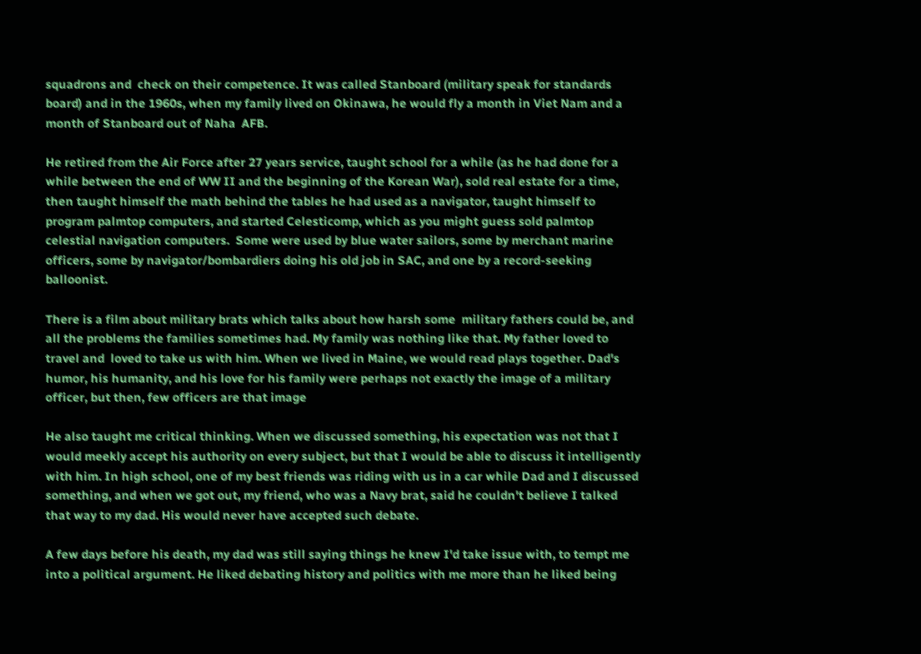squadrons and  check on their competence. It was called Stanboard (military speak for standards board) and in the 1960s, when my family lived on Okinawa, he would fly a month in Viet Nam and a month of Stanboard out of Naha  AFB.

He retired from the Air Force after 27 years service, taught school for a while (as he had done for a while between the end of WW II and the beginning of the Korean War), sold real estate for a time, then taught himself the math behind the tables he had used as a navigator, taught himself to program palmtop computers, and started Celesticomp, which as you might guess sold palmtop celestial navigation computers.  Some were used by blue water sailors, some by merchant marine officers, some by navigator/bombardiers doing his old job in SAC, and one by a record-seeking balloonist.

There is a film about military brats which talks about how harsh some  military fathers could be, and all the problems the families sometimes had. My family was nothing like that. My father loved to travel and  loved to take us with him. When we lived in Maine, we would read plays together. Dad's humor, his humanity, and his love for his family were perhaps not exactly the image of a military officer, but then, few officers are that image

He also taught me critical thinking. When we discussed something, his expectation was not that I would meekly accept his authority on every subject, but that I would be able to discuss it intelligently with him. In high school, one of my best friends was riding with us in a car while Dad and I discussed something, and when we got out, my friend, who was a Navy brat, said he couldn't believe I talked that way to my dad. His would never have accepted such debate.

A few days before his death, my dad was still saying things he knew I'd take issue with, to tempt me into a political argument. He liked debating history and politics with me more than he liked being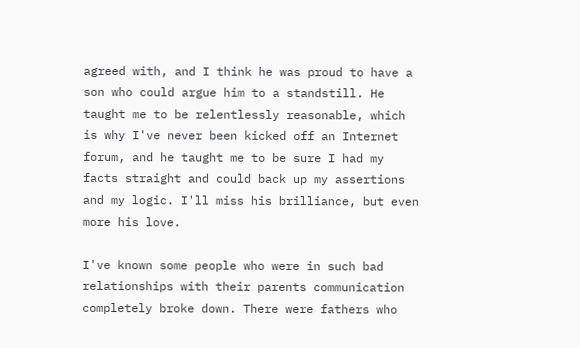agreed with, and I think he was proud to have a son who could argue him to a standstill. He taught me to be relentlessly reasonable, which is why I've never been kicked off an Internet forum, and he taught me to be sure I had my facts straight and could back up my assertions and my logic. I'll miss his brilliance, but even more his love.

I've known some people who were in such bad relationships with their parents communication completely broke down. There were fathers who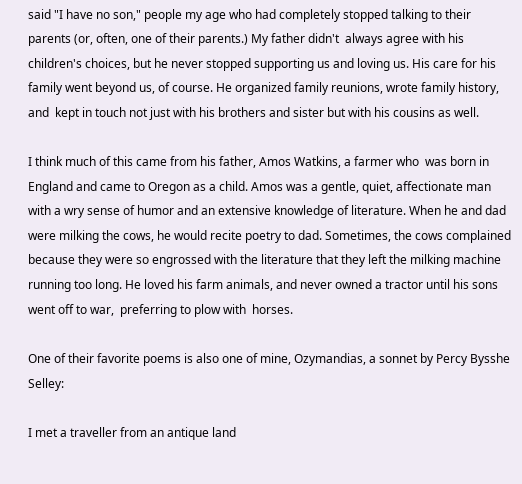said "I have no son," people my age who had completely stopped talking to their parents (or, often, one of their parents.) My father didn't  always agree with his children's choices, but he never stopped supporting us and loving us. His care for his family went beyond us, of course. He organized family reunions, wrote family history, and  kept in touch not just with his brothers and sister but with his cousins as well.

I think much of this came from his father, Amos Watkins, a farmer who  was born in England and came to Oregon as a child. Amos was a gentle, quiet, affectionate man with a wry sense of humor and an extensive knowledge of literature. When he and dad were milking the cows, he would recite poetry to dad. Sometimes, the cows complained because they were so engrossed with the literature that they left the milking machine running too long. He loved his farm animals, and never owned a tractor until his sons went off to war,  preferring to plow with  horses.

One of their favorite poems is also one of mine, Ozymandias, a sonnet by Percy Bysshe Selley:

I met a traveller from an antique land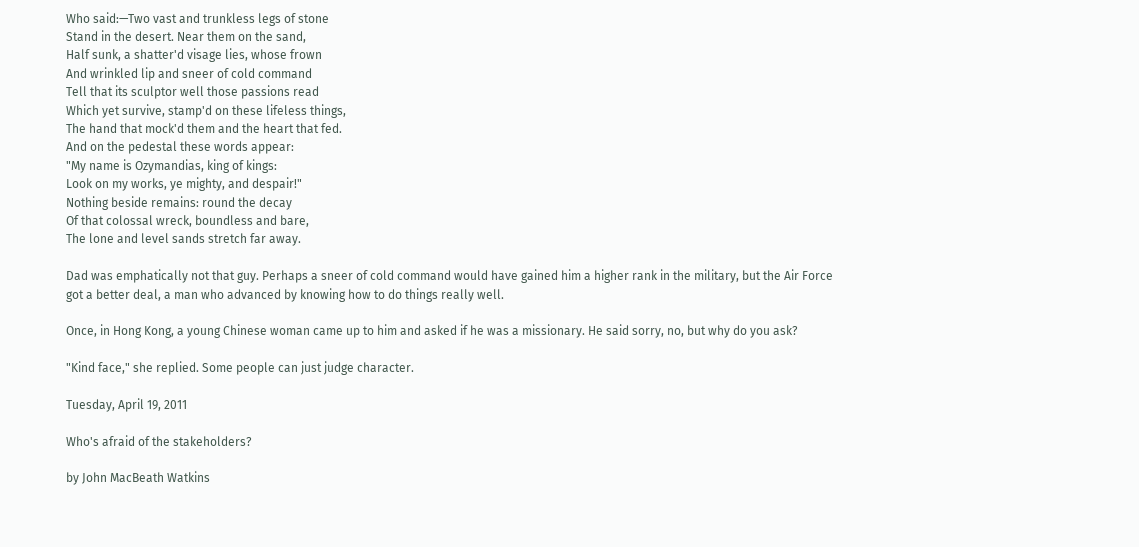Who said:—Two vast and trunkless legs of stone
Stand in the desert. Near them on the sand,
Half sunk, a shatter'd visage lies, whose frown
And wrinkled lip and sneer of cold command
Tell that its sculptor well those passions read
Which yet survive, stamp'd on these lifeless things,
The hand that mock'd them and the heart that fed.
And on the pedestal these words appear:
"My name is Ozymandias, king of kings:
Look on my works, ye mighty, and despair!"
Nothing beside remains: round the decay
Of that colossal wreck, boundless and bare,
The lone and level sands stretch far away.

Dad was emphatically not that guy. Perhaps a sneer of cold command would have gained him a higher rank in the military, but the Air Force got a better deal, a man who advanced by knowing how to do things really well.

Once, in Hong Kong, a young Chinese woman came up to him and asked if he was a missionary. He said sorry, no, but why do you ask?

"Kind face," she replied. Some people can just judge character.

Tuesday, April 19, 2011

Who's afraid of the stakeholders?

by John MacBeath Watkins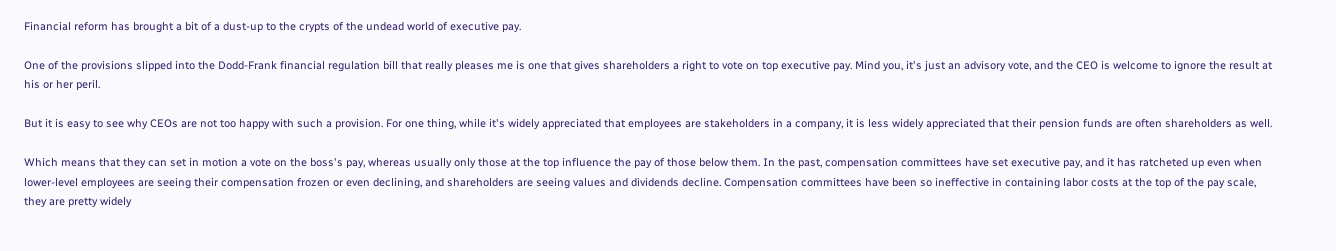Financial reform has brought a bit of a dust-up to the crypts of the undead world of executive pay.

One of the provisions slipped into the Dodd-Frank financial regulation bill that really pleases me is one that gives shareholders a right to vote on top executive pay. Mind you, it's just an advisory vote, and the CEO is welcome to ignore the result at his or her peril.

But it is easy to see why CEOs are not too happy with such a provision. For one thing, while it's widely appreciated that employees are stakeholders in a company, it is less widely appreciated that their pension funds are often shareholders as well.

Which means that they can set in motion a vote on the boss's pay, whereas usually only those at the top influence the pay of those below them. In the past, compensation committees have set executive pay, and it has ratcheted up even when lower-level employees are seeing their compensation frozen or even declining, and shareholders are seeing values and dividends decline. Compensation committees have been so ineffective in containing labor costs at the top of the pay scale, they are pretty widely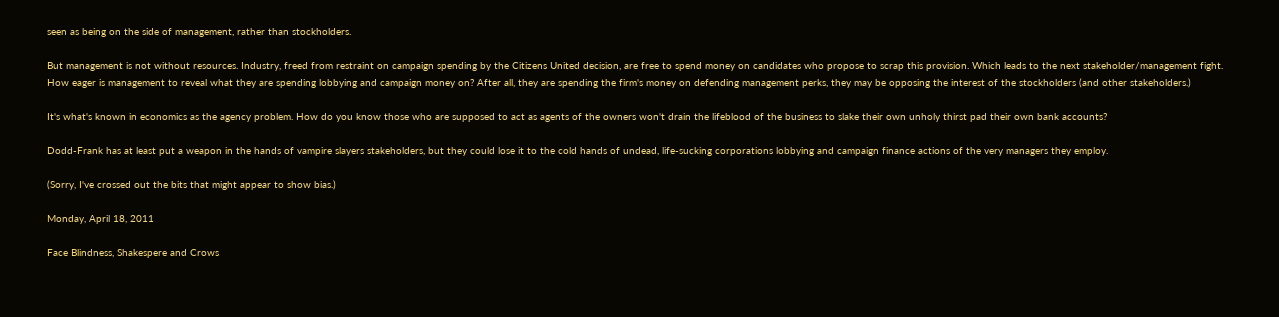seen as being on the side of management, rather than stockholders.

But management is not without resources. Industry, freed from restraint on campaign spending by the Citizens United decision, are free to spend money on candidates who propose to scrap this provision. Which leads to the next stakeholder/management fight. How eager is management to reveal what they are spending lobbying and campaign money on? After all, they are spending the firm's money on defending management perks, they may be opposing the interest of the stockholders (and other stakeholders.)

It's what's known in economics as the agency problem. How do you know those who are supposed to act as agents of the owners won't drain the lifeblood of the business to slake their own unholy thirst pad their own bank accounts?

Dodd-Frank has at least put a weapon in the hands of vampire slayers stakeholders, but they could lose it to the cold hands of undead, life-sucking corporations lobbying and campaign finance actions of the very managers they employ.

(Sorry, I've crossed out the bits that might appear to show bias.)

Monday, April 18, 2011

Face Blindness, Shakespere and Crows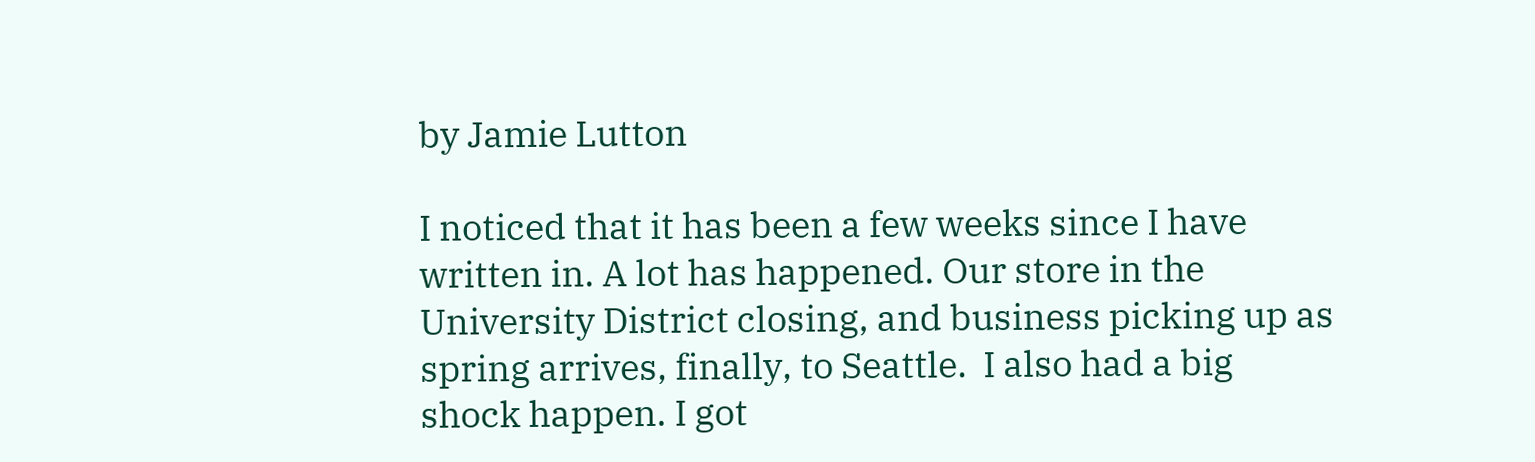by Jamie Lutton

I noticed that it has been a few weeks since I have written in. A lot has happened. Our store in the University District closing, and business picking up as spring arrives, finally, to Seattle.  I also had a big shock happen. I got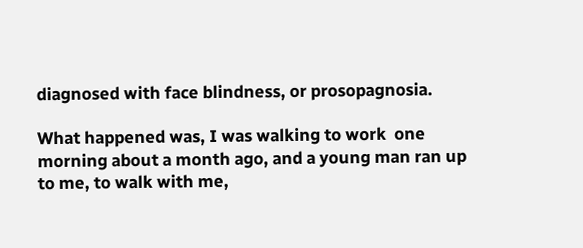diagnosed with face blindness, or prosopagnosia.

What happened was, I was walking to work  one morning about a month ago, and a young man ran up to me, to walk with me,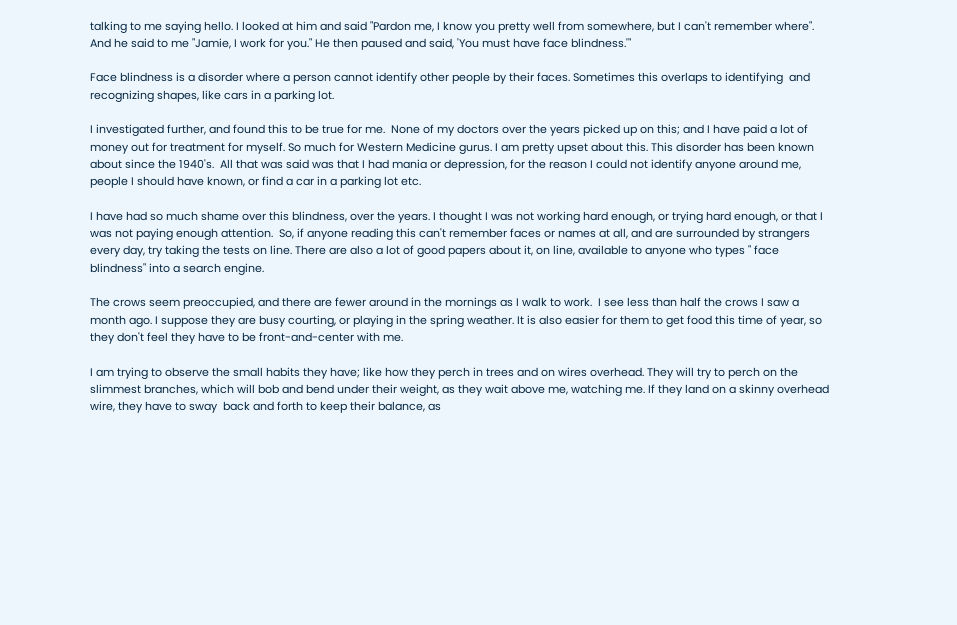talking to me saying hello. I looked at him and said "Pardon me, I know you pretty well from somewhere, but I can't remember where".  And he said to me "Jamie, I work for you." He then paused and said, 'You must have face blindness.'"

Face blindness is a disorder where a person cannot identify other people by their faces. Sometimes this overlaps to identifying  and recognizing shapes, like cars in a parking lot.

I investigated further, and found this to be true for me.  None of my doctors over the years picked up on this; and I have paid a lot of money out for treatment for myself. So much for Western Medicine gurus. I am pretty upset about this. This disorder has been known about since the 1940's.  All that was said was that I had mania or depression, for the reason I could not identify anyone around me, people I should have known, or find a car in a parking lot etc.

I have had so much shame over this blindness, over the years. I thought I was not working hard enough, or trying hard enough, or that I was not paying enough attention.  So, if anyone reading this can't remember faces or names at all, and are surrounded by strangers every day, try taking the tests on line. There are also a lot of good papers about it, on line, available to anyone who types " face blindness" into a search engine.

The crows seem preoccupied, and there are fewer around in the mornings as I walk to work.  I see less than half the crows I saw a month ago. I suppose they are busy courting, or playing in the spring weather. It is also easier for them to get food this time of year, so they don't feel they have to be front-and-center with me.

I am trying to observe the small habits they have; like how they perch in trees and on wires overhead. They will try to perch on the slimmest branches, which will bob and bend under their weight, as they wait above me, watching me. If they land on a skinny overhead wire, they have to sway  back and forth to keep their balance, as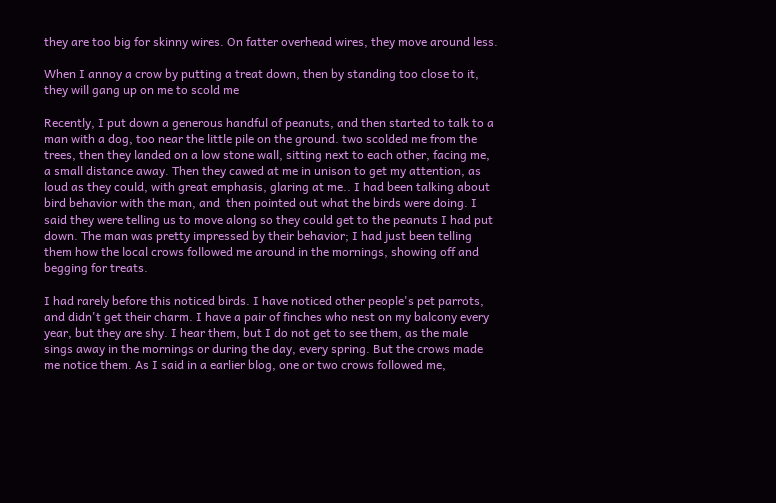they are too big for skinny wires. On fatter overhead wires, they move around less.

When I annoy a crow by putting a treat down, then by standing too close to it, they will gang up on me to scold me

Recently, I put down a generous handful of peanuts, and then started to talk to a man with a dog, too near the little pile on the ground. two scolded me from the trees, then they landed on a low stone wall, sitting next to each other, facing me, a small distance away. Then they cawed at me in unison to get my attention, as loud as they could, with great emphasis, glaring at me.. I had been talking about bird behavior with the man, and  then pointed out what the birds were doing. I said they were telling us to move along so they could get to the peanuts I had put down. The man was pretty impressed by their behavior; I had just been telling them how the local crows followed me around in the mornings, showing off and begging for treats.

I had rarely before this noticed birds. I have noticed other people's pet parrots, and didn't get their charm. I have a pair of finches who nest on my balcony every year, but they are shy. I hear them, but I do not get to see them, as the male sings away in the mornings or during the day, every spring. But the crows made me notice them. As I said in a earlier blog, one or two crows followed me,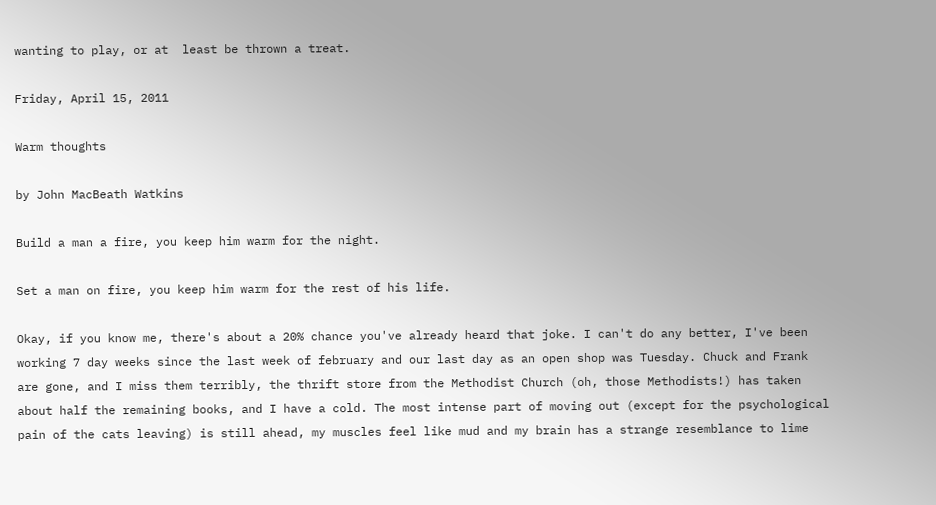wanting to play, or at  least be thrown a treat.

Friday, April 15, 2011

Warm thoughts

by John MacBeath Watkins

Build a man a fire, you keep him warm for the night.

Set a man on fire, you keep him warm for the rest of his life.

Okay, if you know me, there's about a 20% chance you've already heard that joke. I can't do any better, I've been working 7 day weeks since the last week of february and our last day as an open shop was Tuesday. Chuck and Frank are gone, and I miss them terribly, the thrift store from the Methodist Church (oh, those Methodists!) has taken about half the remaining books, and I have a cold. The most intense part of moving out (except for the psychological pain of the cats leaving) is still ahead, my muscles feel like mud and my brain has a strange resemblance to lime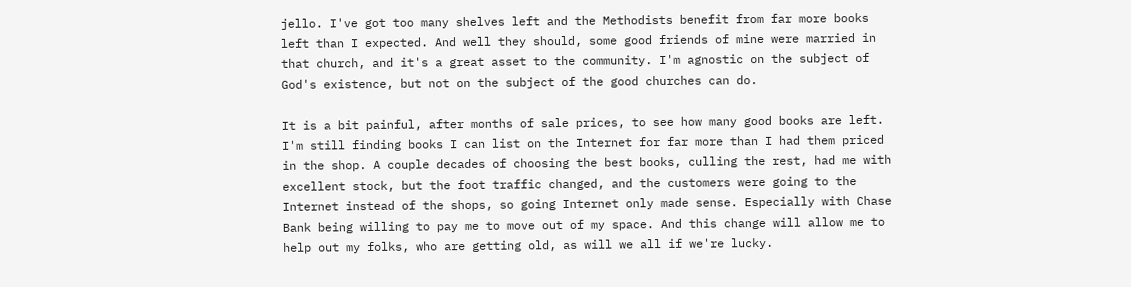jello. I've got too many shelves left and the Methodists benefit from far more books left than I expected. And well they should, some good friends of mine were married in that church, and it's a great asset to the community. I'm agnostic on the subject of God's existence, but not on the subject of the good churches can do.

It is a bit painful, after months of sale prices, to see how many good books are left. I'm still finding books I can list on the Internet for far more than I had them priced in the shop. A couple decades of choosing the best books, culling the rest, had me with excellent stock, but the foot traffic changed, and the customers were going to the Internet instead of the shops, so going Internet only made sense. Especially with Chase Bank being willing to pay me to move out of my space. And this change will allow me to help out my folks, who are getting old, as will we all if we're lucky.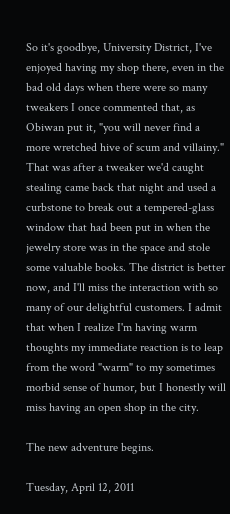So it's goodbye, University District, I've enjoyed having my shop there, even in the bad old days when there were so many tweakers I once commented that, as Obiwan put it, "you will never find a more wretched hive of scum and villainy." That was after a tweaker we'd caught stealing came back that night and used a curbstone to break out a tempered-glass window that had been put in when the jewelry store was in the space and stole some valuable books. The district is better now, and I'll miss the interaction with so many of our delightful customers. I admit that when I realize I'm having warm thoughts my immediate reaction is to leap from the word "warm" to my sometimes morbid sense of humor, but I honestly will miss having an open shop in the city.

The new adventure begins.

Tuesday, April 12, 2011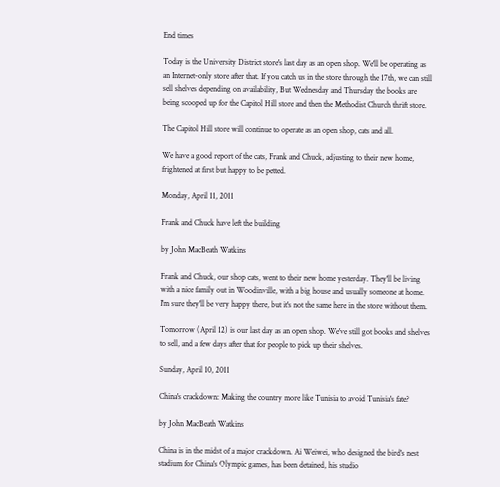End times

Today is the University District store's last day as an open shop. We'll be operating as an Internet-only store after that. If you catch us in the store through the 17th, we can still sell shelves depending on availability, But Wednesday and Thursday the books are being scooped up for the Capitol Hill store and then the Methodist Church thrift store.

The Capitol Hill store will continue to operate as an open shop, cats and all.

We have a good report of the cats, Frank and Chuck, adjusting to their new home, frightened at first but happy to be petted.

Monday, April 11, 2011

Frank and Chuck have left the building

by John MacBeath Watkins

Frank and Chuck, our shop cats, went to their new home yesterday. They'll be living with a nice family out in Woodinville, with a big house and usually someone at home. I'm sure they'll be very happy there, but it's not the same here in the store without them.

Tomorrow (April 12) is our last day as an open shop. We've still got books and shelves to sell, and a few days after that for people to pick up their shelves.

Sunday, April 10, 2011

China's crackdown: Making the country more like Tunisia to avoid Tunisia's fate?

by John MacBeath Watkins

China is in the midst of a major crackdown. Ai Weiwei, who designed the bird's nest stadium for China's Olympic games, has been detained, his studio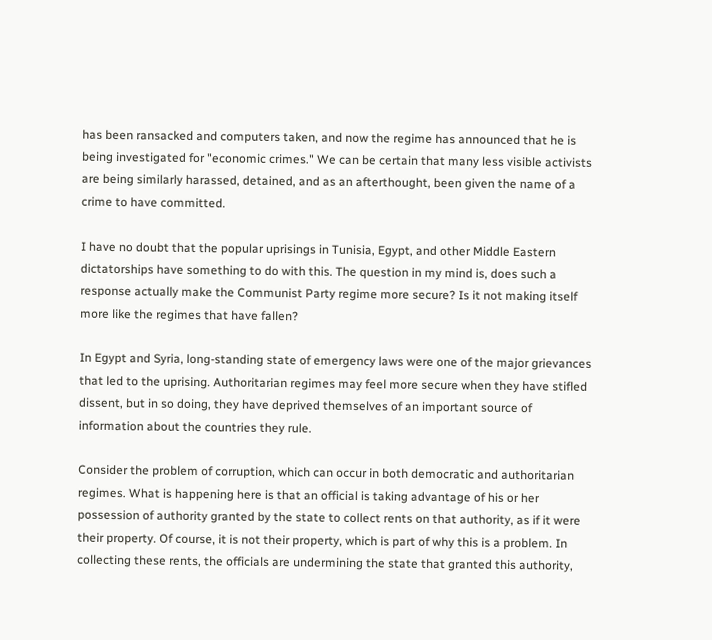has been ransacked and computers taken, and now the regime has announced that he is being investigated for "economic crimes." We can be certain that many less visible activists are being similarly harassed, detained, and as an afterthought, been given the name of a crime to have committed.

I have no doubt that the popular uprisings in Tunisia, Egypt, and other Middle Eastern dictatorships have something to do with this. The question in my mind is, does such a response actually make the Communist Party regime more secure? Is it not making itself more like the regimes that have fallen?

In Egypt and Syria, long-standing state of emergency laws were one of the major grievances that led to the uprising. Authoritarian regimes may feel more secure when they have stifled dissent, but in so doing, they have deprived themselves of an important source of information about the countries they rule.

Consider the problem of corruption, which can occur in both democratic and authoritarian regimes. What is happening here is that an official is taking advantage of his or her possession of authority granted by the state to collect rents on that authority, as if it were their property. Of course, it is not their property, which is part of why this is a problem. In collecting these rents, the officials are undermining the state that granted this authority,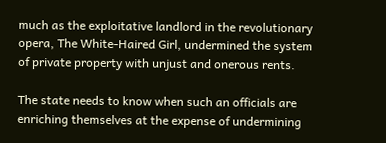much as the exploitative landlord in the revolutionary opera, The White-Haired Girl, undermined the system of private property with unjust and onerous rents.

The state needs to know when such an officials are enriching themselves at the expense of undermining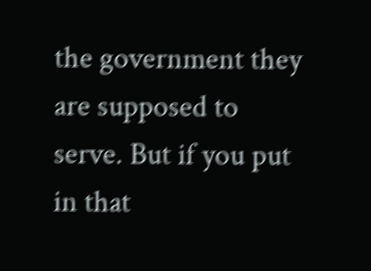the government they are supposed to serve. But if you put in that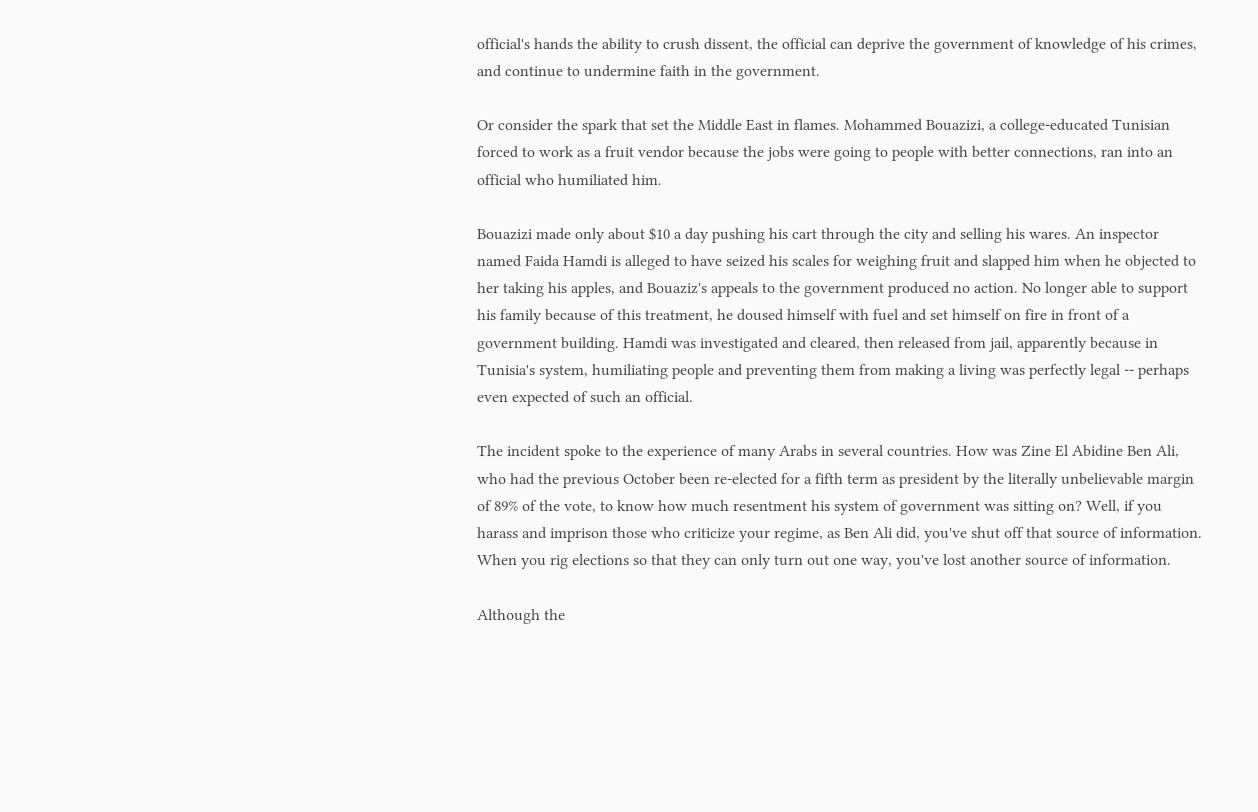official's hands the ability to crush dissent, the official can deprive the government of knowledge of his crimes, and continue to undermine faith in the government.

Or consider the spark that set the Middle East in flames. Mohammed Bouazizi, a college-educated Tunisian forced to work as a fruit vendor because the jobs were going to people with better connections, ran into an official who humiliated him.

Bouazizi made only about $10 a day pushing his cart through the city and selling his wares. An inspector named Faida Hamdi is alleged to have seized his scales for weighing fruit and slapped him when he objected to her taking his apples, and Bouaziz's appeals to the government produced no action. No longer able to support his family because of this treatment, he doused himself with fuel and set himself on fire in front of a government building. Hamdi was investigated and cleared, then released from jail, apparently because in Tunisia's system, humiliating people and preventing them from making a living was perfectly legal -- perhaps even expected of such an official.

The incident spoke to the experience of many Arabs in several countries. How was Zine El Abidine Ben Ali, who had the previous October been re-elected for a fifth term as president by the literally unbelievable margin of 89% of the vote, to know how much resentment his system of government was sitting on? Well, if you harass and imprison those who criticize your regime, as Ben Ali did, you've shut off that source of information. When you rig elections so that they can only turn out one way, you've lost another source of information.

Although the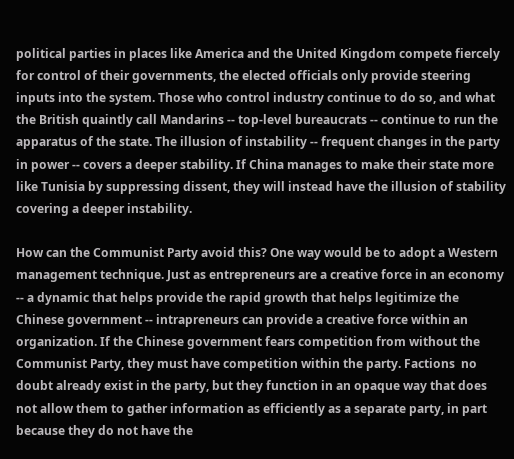political parties in places like America and the United Kingdom compete fiercely for control of their governments, the elected officials only provide steering inputs into the system. Those who control industry continue to do so, and what the British quaintly call Mandarins -- top-level bureaucrats -- continue to run the apparatus of the state. The illusion of instability -- frequent changes in the party in power -- covers a deeper stability. If China manages to make their state more like Tunisia by suppressing dissent, they will instead have the illusion of stability covering a deeper instability.

How can the Communist Party avoid this? One way would be to adopt a Western management technique. Just as entrepreneurs are a creative force in an economy -- a dynamic that helps provide the rapid growth that helps legitimize the Chinese government -- intrapreneurs can provide a creative force within an organization. If the Chinese government fears competition from without the Communist Party, they must have competition within the party. Factions  no doubt already exist in the party, but they function in an opaque way that does not allow them to gather information as efficiently as a separate party, in part because they do not have the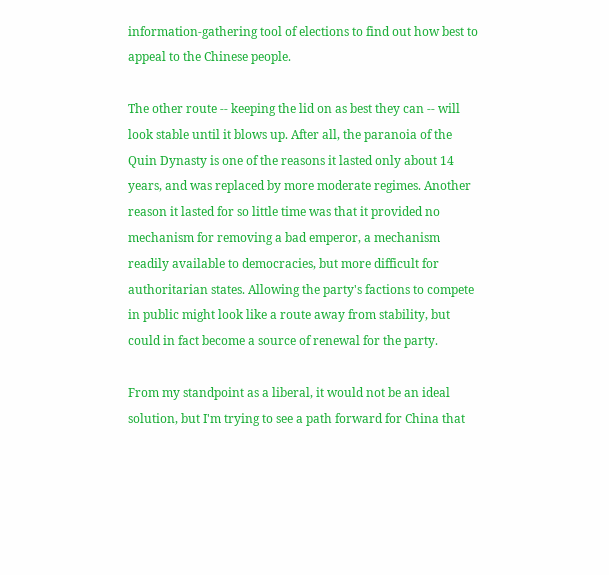information-gathering tool of elections to find out how best to appeal to the Chinese people.

The other route -- keeping the lid on as best they can -- will look stable until it blows up. After all, the paranoia of the Quin Dynasty is one of the reasons it lasted only about 14 years, and was replaced by more moderate regimes. Another reason it lasted for so little time was that it provided no mechanism for removing a bad emperor, a mechanism readily available to democracies, but more difficult for authoritarian states. Allowing the party's factions to compete in public might look like a route away from stability, but could in fact become a source of renewal for the party.

From my standpoint as a liberal, it would not be an ideal solution, but I'm trying to see a path forward for China that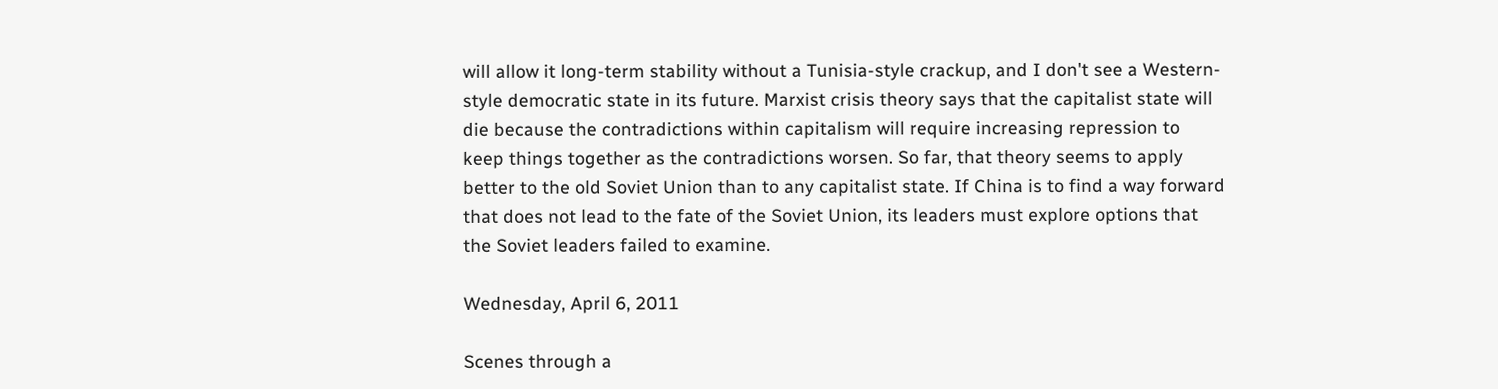will allow it long-term stability without a Tunisia-style crackup, and I don't see a Western-style democratic state in its future. Marxist crisis theory says that the capitalist state will die because the contradictions within capitalism will require increasing repression to keep things together as the contradictions worsen. So far, that theory seems to apply better to the old Soviet Union than to any capitalist state. If China is to find a way forward that does not lead to the fate of the Soviet Union, its leaders must explore options that the Soviet leaders failed to examine.

Wednesday, April 6, 2011

Scenes through a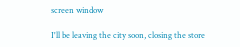screen window

I'll be leaving the city soon, closing the store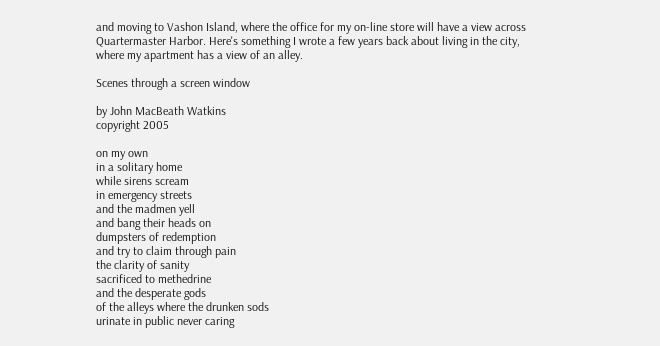and moving to Vashon Island, where the office for my on-line store will have a view across Quartermaster Harbor. Here's something I wrote a few years back about living in the city, where my apartment has a view of an alley.

Scenes through a screen window

by John MacBeath Watkins
copyright 2005

on my own
in a solitary home
while sirens scream
in emergency streets
and the madmen yell
and bang their heads on
dumpsters of redemption
and try to claim through pain
the clarity of sanity
sacrificed to methedrine
and the desperate gods
of the alleys where the drunken sods
urinate in public never caring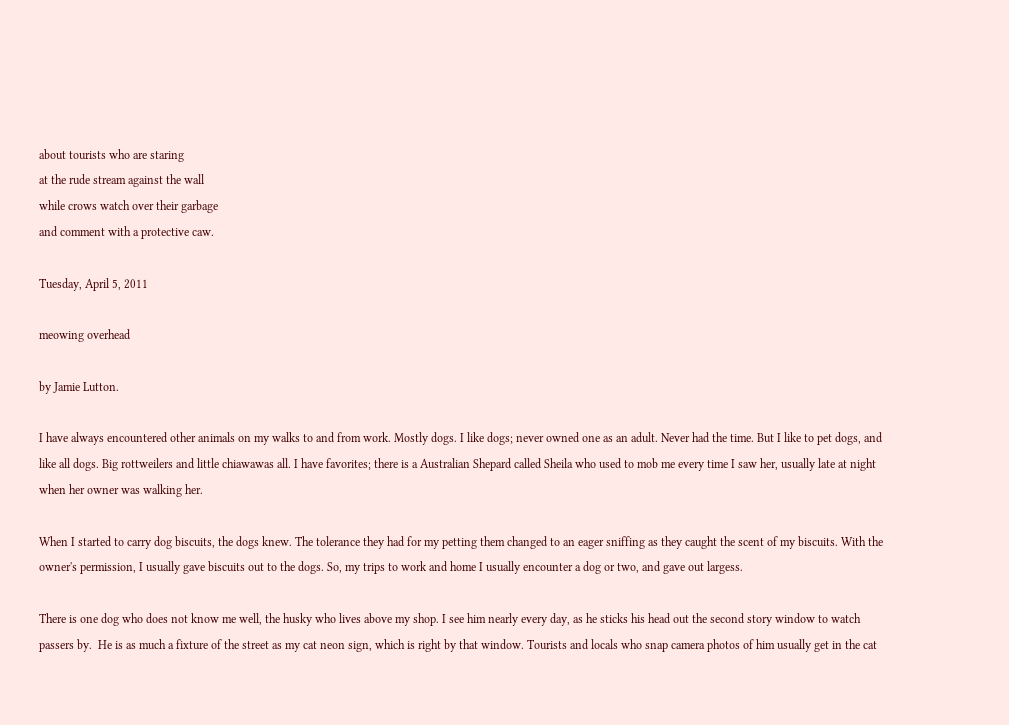about tourists who are staring
at the rude stream against the wall
while crows watch over their garbage
and comment with a protective caw.

Tuesday, April 5, 2011

meowing overhead

by Jamie Lutton.

I have always encountered other animals on my walks to and from work. Mostly dogs. I like dogs; never owned one as an adult. Never had the time. But I like to pet dogs, and like all dogs. Big rottweilers and little chiawawas all. I have favorites; there is a Australian Shepard called Sheila who used to mob me every time I saw her, usually late at night when her owner was walking her.

When I started to carry dog biscuits, the dogs knew. The tolerance they had for my petting them changed to an eager sniffing as they caught the scent of my biscuits. With the owner's permission, I usually gave biscuits out to the dogs. So, my trips to work and home I usually encounter a dog or two, and gave out largess.

There is one dog who does not know me well, the husky who lives above my shop. I see him nearly every day, as he sticks his head out the second story window to watch passers by.  He is as much a fixture of the street as my cat neon sign, which is right by that window. Tourists and locals who snap camera photos of him usually get in the cat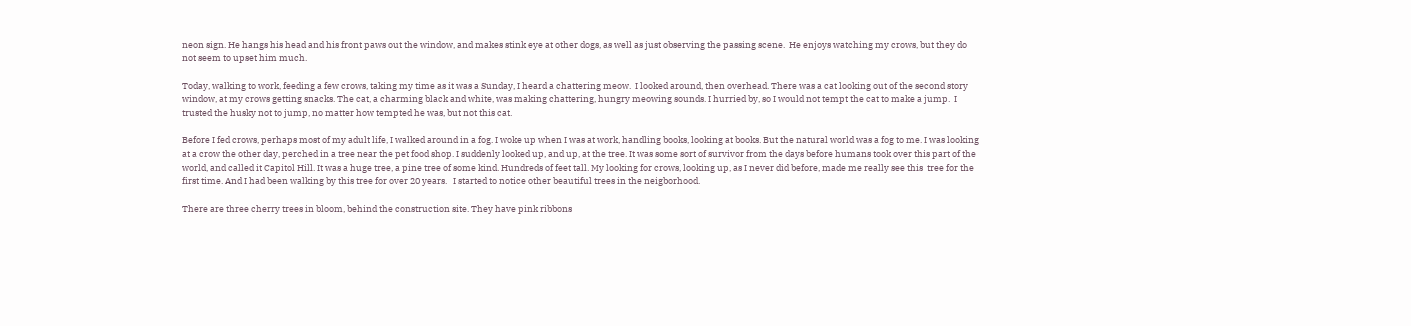neon sign. He hangs his head and his front paws out the window, and makes stink eye at other dogs, as well as just observing the passing scene.  He enjoys watching my crows, but they do not seem to upset him much.

Today, walking to work, feeding a few crows, taking my time as it was a Sunday, I heard a chattering meow.  I looked around, then overhead. There was a cat looking out of the second story window, at my crows getting snacks. The cat, a charming black and white, was making chattering, hungry meowing sounds. I hurried by, so I would not tempt the cat to make a jump.  I trusted the husky not to jump, no matter how tempted he was, but not this cat.

Before I fed crows, perhaps most of my adult life, I walked around in a fog. I woke up when I was at work, handling books, looking at books. But the natural world was a fog to me. I was looking at a crow the other day, perched in a tree near the pet food shop. I suddenly looked up, and up, at the tree. It was some sort of survivor from the days before humans took over this part of the world, and called it Capitol Hill. It was a huge tree, a pine tree of some kind. Hundreds of feet tall. My looking for crows, looking up, as I never did before, made me really see this  tree for the first time. And I had been walking by this tree for over 20 years.   I started to notice other beautiful trees in the neigborhood.

There are three cherry trees in bloom, behind the construction site. They have pink ribbons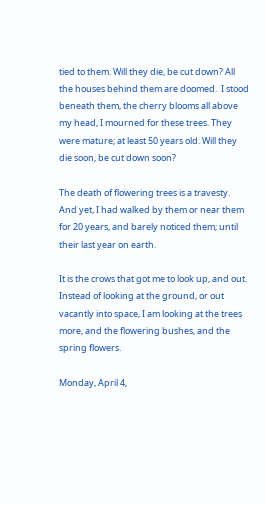tied to them. Will they die, be cut down? All the houses behind them are doomed.  I stood beneath them, the cherry blooms all above my head, I mourned for these trees. They were mature; at least 50 years old. Will they die soon, be cut down soon?

The death of flowering trees is a travesty. And yet, I had walked by them or near them for 20 years, and barely noticed them; until their last year on earth.

It is the crows that got me to look up, and out. Instead of looking at the ground, or out vacantly into space, I am looking at the trees more, and the flowering bushes, and the spring flowers.

Monday, April 4,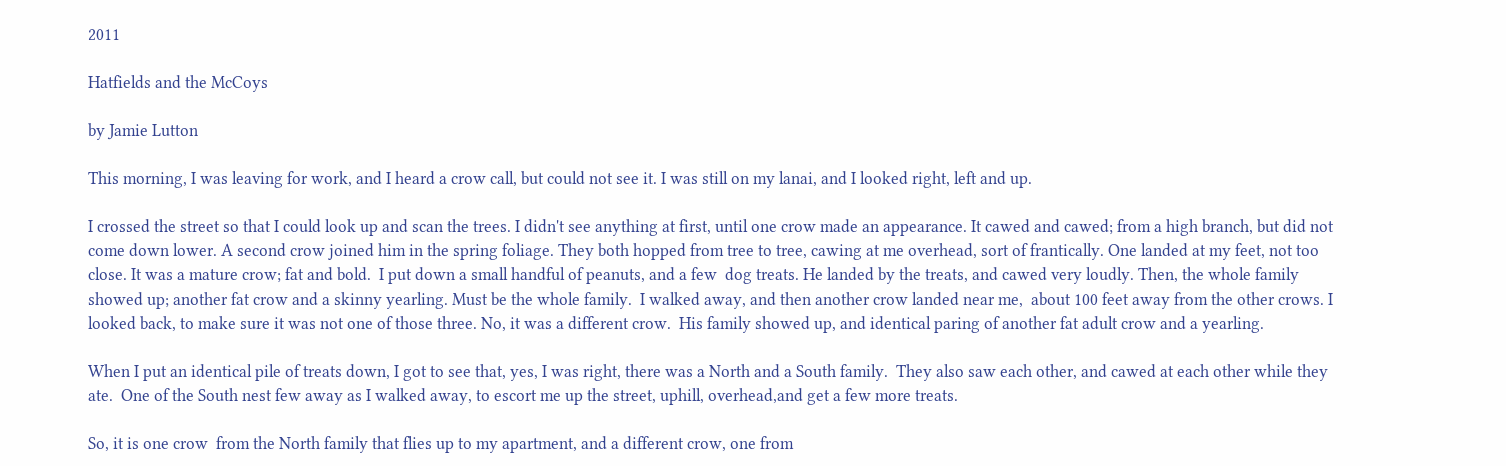2011

Hatfields and the McCoys

by Jamie Lutton

This morning, I was leaving for work, and I heard a crow call, but could not see it. I was still on my lanai, and I looked right, left and up.

I crossed the street so that I could look up and scan the trees. I didn't see anything at first, until one crow made an appearance. It cawed and cawed; from a high branch, but did not come down lower. A second crow joined him in the spring foliage. They both hopped from tree to tree, cawing at me overhead, sort of frantically. One landed at my feet, not too close. It was a mature crow; fat and bold.  I put down a small handful of peanuts, and a few  dog treats. He landed by the treats, and cawed very loudly. Then, the whole family showed up; another fat crow and a skinny yearling. Must be the whole family.  I walked away, and then another crow landed near me,  about 100 feet away from the other crows. I looked back, to make sure it was not one of those three. No, it was a different crow.  His family showed up, and identical paring of another fat adult crow and a yearling.

When I put an identical pile of treats down, I got to see that, yes, I was right, there was a North and a South family.  They also saw each other, and cawed at each other while they ate.  One of the South nest few away as I walked away, to escort me up the street, uphill, overhead,and get a few more treats.

So, it is one crow  from the North family that flies up to my apartment, and a different crow, one from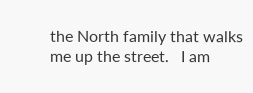the North family that walks me up the street.   I am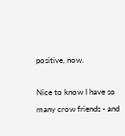positive, now.

Nice to know I have so many crow friends - and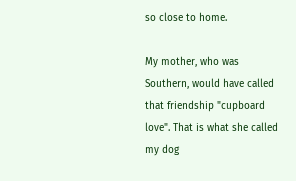so close to home.

My mother, who was Southern, would have called that friendship "cupboard love". That is what she called my dog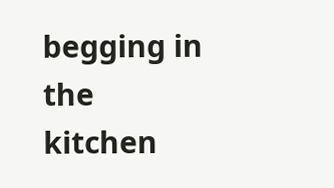begging in the  kitchen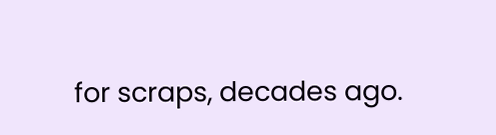for scraps, decades ago.